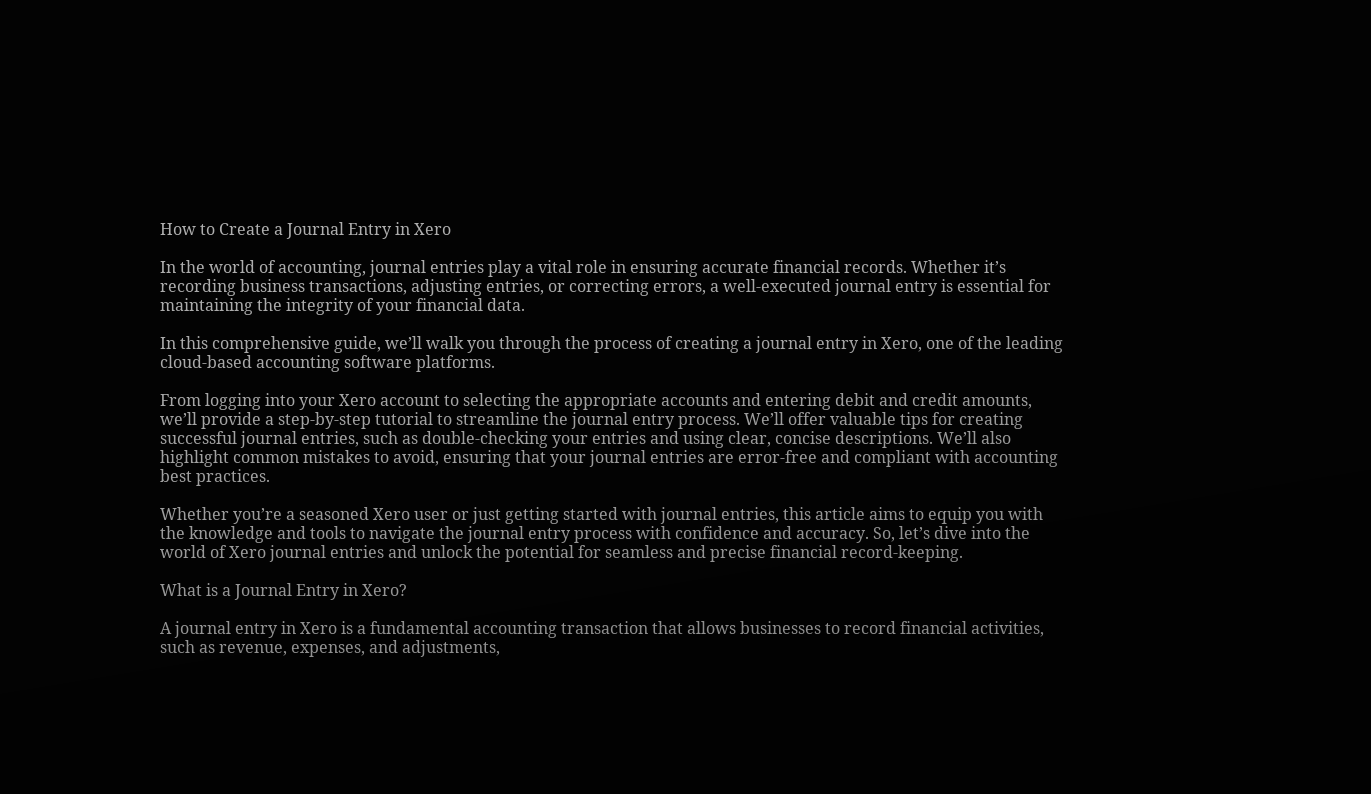How to Create a Journal Entry in Xero

In the world of accounting, journal entries play a vital role in ensuring accurate financial records. Whether it’s recording business transactions, adjusting entries, or correcting errors, a well-executed journal entry is essential for maintaining the integrity of your financial data.

In this comprehensive guide, we’ll walk you through the process of creating a journal entry in Xero, one of the leading cloud-based accounting software platforms.

From logging into your Xero account to selecting the appropriate accounts and entering debit and credit amounts, we’ll provide a step-by-step tutorial to streamline the journal entry process. We’ll offer valuable tips for creating successful journal entries, such as double-checking your entries and using clear, concise descriptions. We’ll also highlight common mistakes to avoid, ensuring that your journal entries are error-free and compliant with accounting best practices.

Whether you’re a seasoned Xero user or just getting started with journal entries, this article aims to equip you with the knowledge and tools to navigate the journal entry process with confidence and accuracy. So, let’s dive into the world of Xero journal entries and unlock the potential for seamless and precise financial record-keeping.

What is a Journal Entry in Xero?

A journal entry in Xero is a fundamental accounting transaction that allows businesses to record financial activities, such as revenue, expenses, and adjustments,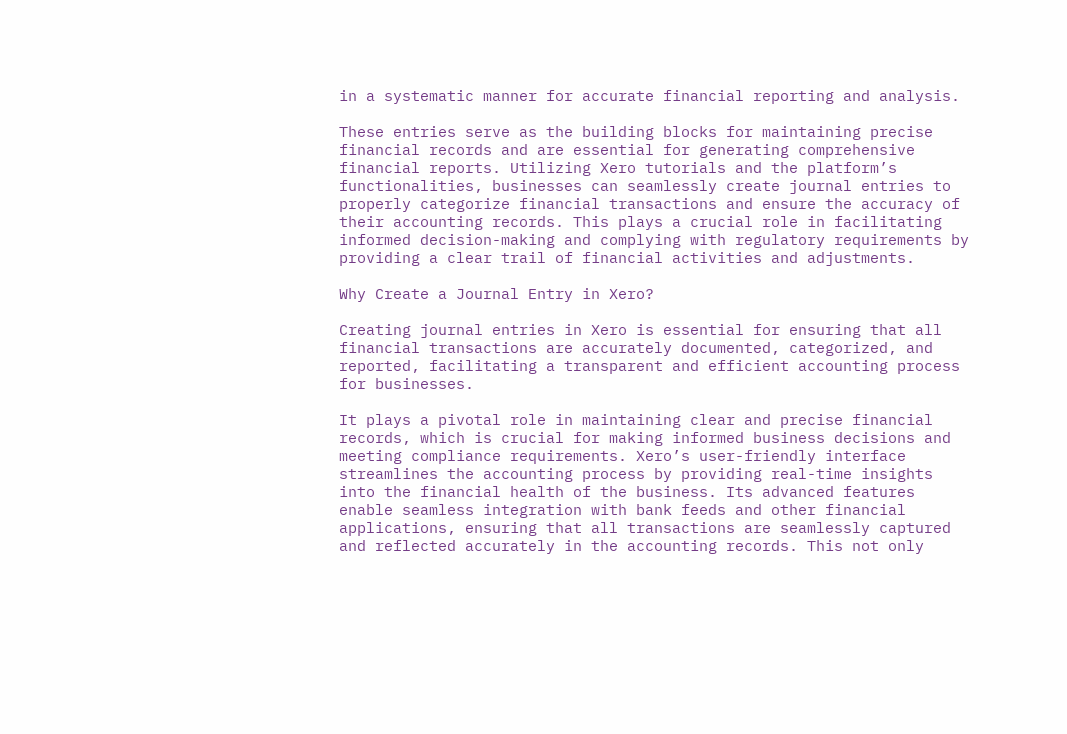in a systematic manner for accurate financial reporting and analysis.

These entries serve as the building blocks for maintaining precise financial records and are essential for generating comprehensive financial reports. Utilizing Xero tutorials and the platform’s functionalities, businesses can seamlessly create journal entries to properly categorize financial transactions and ensure the accuracy of their accounting records. This plays a crucial role in facilitating informed decision-making and complying with regulatory requirements by providing a clear trail of financial activities and adjustments.

Why Create a Journal Entry in Xero?

Creating journal entries in Xero is essential for ensuring that all financial transactions are accurately documented, categorized, and reported, facilitating a transparent and efficient accounting process for businesses.

It plays a pivotal role in maintaining clear and precise financial records, which is crucial for making informed business decisions and meeting compliance requirements. Xero’s user-friendly interface streamlines the accounting process by providing real-time insights into the financial health of the business. Its advanced features enable seamless integration with bank feeds and other financial applications, ensuring that all transactions are seamlessly captured and reflected accurately in the accounting records. This not only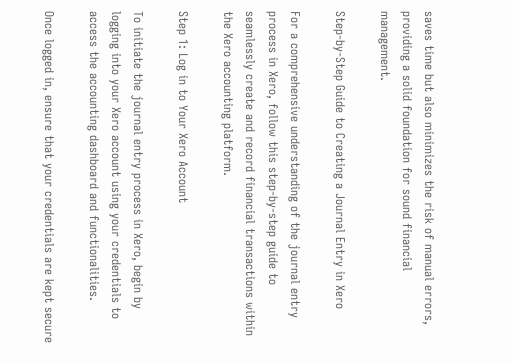saves time but also minimizes the risk of manual errors, providing a solid foundation for sound financial management.

Step-by-Step Guide to Creating a Journal Entry in Xero

For a comprehensive understanding of the journal entry process in Xero, follow this step-by-step guide to seamlessly create and record financial transactions within the Xero accounting platform.

Step 1: Log in to Your Xero Account

To initiate the journal entry process in Xero, begin by logging into your Xero account using your credentials to access the accounting dashboard and functionalities.

Once logged in, ensure that your credentials are kept secure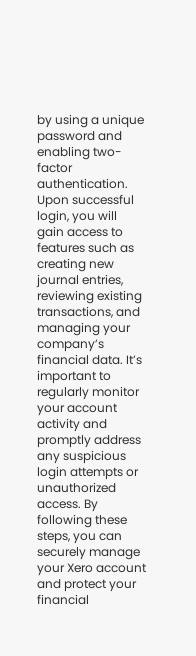by using a unique password and enabling two-factor authentication. Upon successful login, you will gain access to features such as creating new journal entries, reviewing existing transactions, and managing your company’s financial data. It’s important to regularly monitor your account activity and promptly address any suspicious login attempts or unauthorized access. By following these steps, you can securely manage your Xero account and protect your financial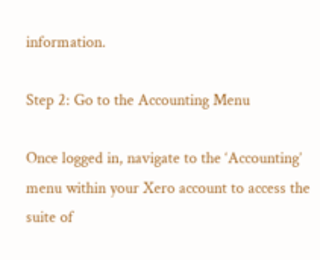information.

Step 2: Go to the Accounting Menu

Once logged in, navigate to the ‘Accounting’ menu within your Xero account to access the suite of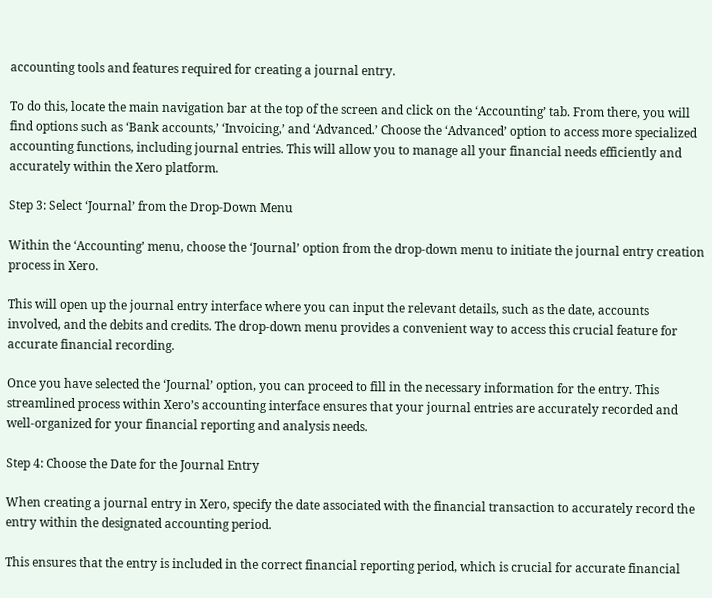accounting tools and features required for creating a journal entry.

To do this, locate the main navigation bar at the top of the screen and click on the ‘Accounting’ tab. From there, you will find options such as ‘Bank accounts,’ ‘Invoicing,’ and ‘Advanced.’ Choose the ‘Advanced’ option to access more specialized accounting functions, including journal entries. This will allow you to manage all your financial needs efficiently and accurately within the Xero platform.

Step 3: Select ‘Journal’ from the Drop-Down Menu

Within the ‘Accounting’ menu, choose the ‘Journal’ option from the drop-down menu to initiate the journal entry creation process in Xero.

This will open up the journal entry interface where you can input the relevant details, such as the date, accounts involved, and the debits and credits. The drop-down menu provides a convenient way to access this crucial feature for accurate financial recording.

Once you have selected the ‘Journal’ option, you can proceed to fill in the necessary information for the entry. This streamlined process within Xero’s accounting interface ensures that your journal entries are accurately recorded and well-organized for your financial reporting and analysis needs.

Step 4: Choose the Date for the Journal Entry

When creating a journal entry in Xero, specify the date associated with the financial transaction to accurately record the entry within the designated accounting period.

This ensures that the entry is included in the correct financial reporting period, which is crucial for accurate financial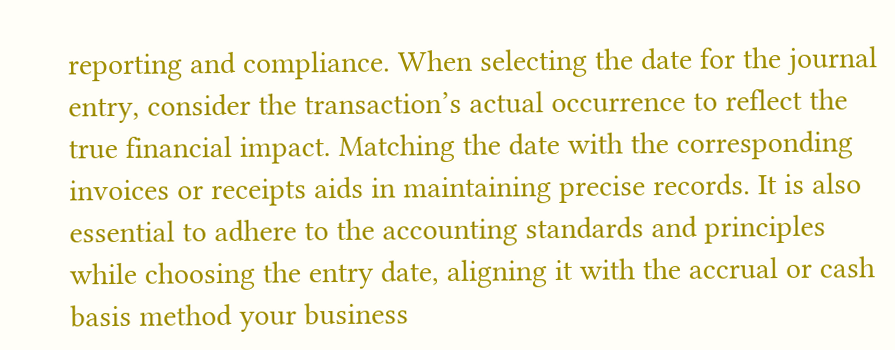reporting and compliance. When selecting the date for the journal entry, consider the transaction’s actual occurrence to reflect the true financial impact. Matching the date with the corresponding invoices or receipts aids in maintaining precise records. It is also essential to adhere to the accounting standards and principles while choosing the entry date, aligning it with the accrual or cash basis method your business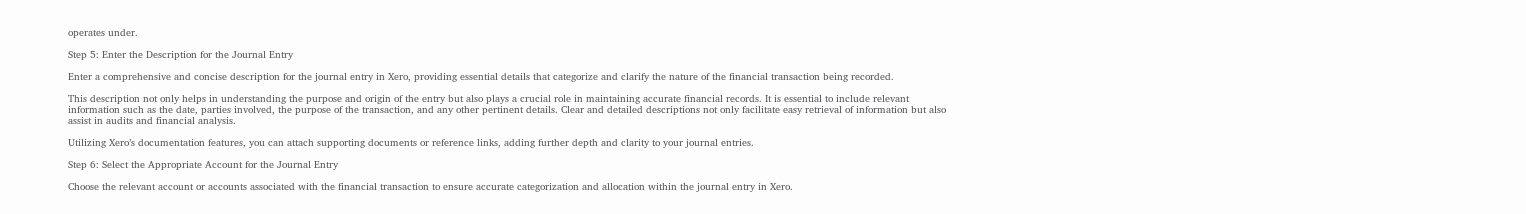operates under.

Step 5: Enter the Description for the Journal Entry

Enter a comprehensive and concise description for the journal entry in Xero, providing essential details that categorize and clarify the nature of the financial transaction being recorded.

This description not only helps in understanding the purpose and origin of the entry but also plays a crucial role in maintaining accurate financial records. It is essential to include relevant information such as the date, parties involved, the purpose of the transaction, and any other pertinent details. Clear and detailed descriptions not only facilitate easy retrieval of information but also assist in audits and financial analysis.

Utilizing Xero’s documentation features, you can attach supporting documents or reference links, adding further depth and clarity to your journal entries.

Step 6: Select the Appropriate Account for the Journal Entry

Choose the relevant account or accounts associated with the financial transaction to ensure accurate categorization and allocation within the journal entry in Xero.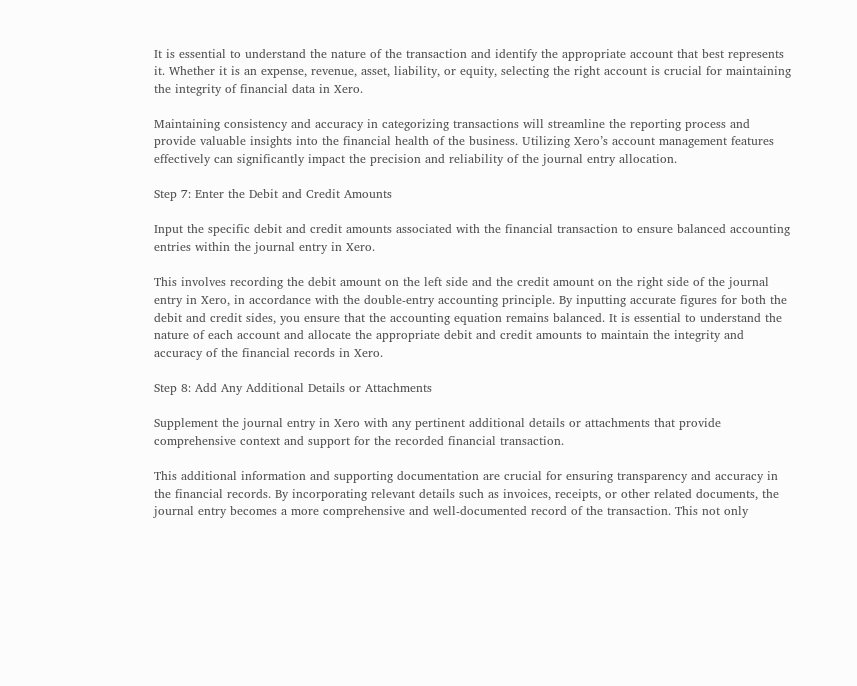It is essential to understand the nature of the transaction and identify the appropriate account that best represents it. Whether it is an expense, revenue, asset, liability, or equity, selecting the right account is crucial for maintaining the integrity of financial data in Xero.

Maintaining consistency and accuracy in categorizing transactions will streamline the reporting process and provide valuable insights into the financial health of the business. Utilizing Xero’s account management features effectively can significantly impact the precision and reliability of the journal entry allocation.

Step 7: Enter the Debit and Credit Amounts

Input the specific debit and credit amounts associated with the financial transaction to ensure balanced accounting entries within the journal entry in Xero.

This involves recording the debit amount on the left side and the credit amount on the right side of the journal entry in Xero, in accordance with the double-entry accounting principle. By inputting accurate figures for both the debit and credit sides, you ensure that the accounting equation remains balanced. It is essential to understand the nature of each account and allocate the appropriate debit and credit amounts to maintain the integrity and accuracy of the financial records in Xero.

Step 8: Add Any Additional Details or Attachments

Supplement the journal entry in Xero with any pertinent additional details or attachments that provide comprehensive context and support for the recorded financial transaction.

This additional information and supporting documentation are crucial for ensuring transparency and accuracy in the financial records. By incorporating relevant details such as invoices, receipts, or other related documents, the journal entry becomes a more comprehensive and well-documented record of the transaction. This not only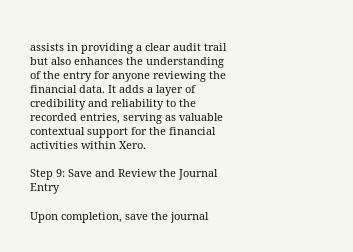assists in providing a clear audit trail but also enhances the understanding of the entry for anyone reviewing the financial data. It adds a layer of credibility and reliability to the recorded entries, serving as valuable contextual support for the financial activities within Xero.

Step 9: Save and Review the Journal Entry

Upon completion, save the journal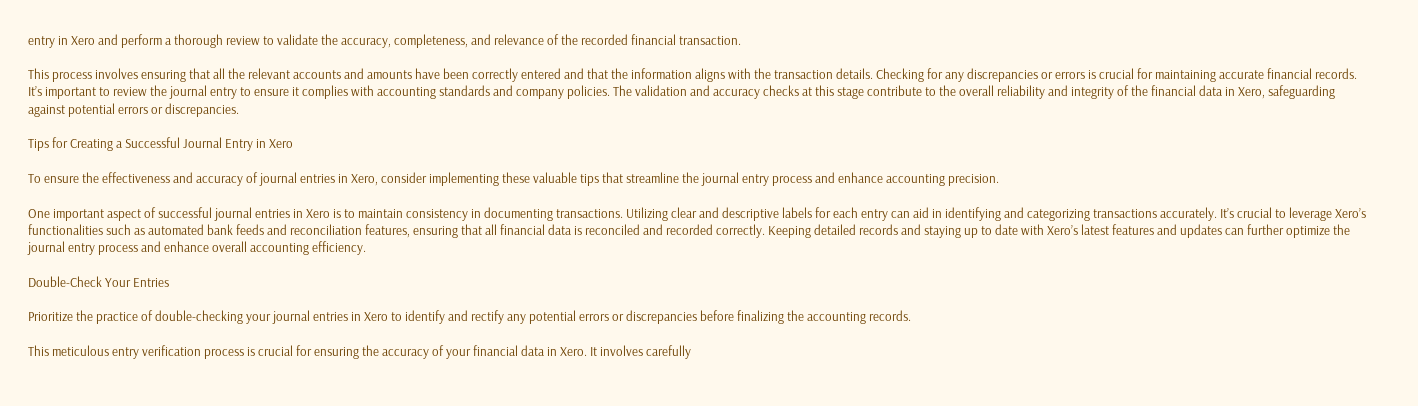entry in Xero and perform a thorough review to validate the accuracy, completeness, and relevance of the recorded financial transaction.

This process involves ensuring that all the relevant accounts and amounts have been correctly entered and that the information aligns with the transaction details. Checking for any discrepancies or errors is crucial for maintaining accurate financial records. It’s important to review the journal entry to ensure it complies with accounting standards and company policies. The validation and accuracy checks at this stage contribute to the overall reliability and integrity of the financial data in Xero, safeguarding against potential errors or discrepancies.

Tips for Creating a Successful Journal Entry in Xero

To ensure the effectiveness and accuracy of journal entries in Xero, consider implementing these valuable tips that streamline the journal entry process and enhance accounting precision.

One important aspect of successful journal entries in Xero is to maintain consistency in documenting transactions. Utilizing clear and descriptive labels for each entry can aid in identifying and categorizing transactions accurately. It’s crucial to leverage Xero’s functionalities such as automated bank feeds and reconciliation features, ensuring that all financial data is reconciled and recorded correctly. Keeping detailed records and staying up to date with Xero’s latest features and updates can further optimize the journal entry process and enhance overall accounting efficiency.

Double-Check Your Entries

Prioritize the practice of double-checking your journal entries in Xero to identify and rectify any potential errors or discrepancies before finalizing the accounting records.

This meticulous entry verification process is crucial for ensuring the accuracy of your financial data in Xero. It involves carefully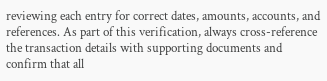reviewing each entry for correct dates, amounts, accounts, and references. As part of this verification, always cross-reference the transaction details with supporting documents and confirm that all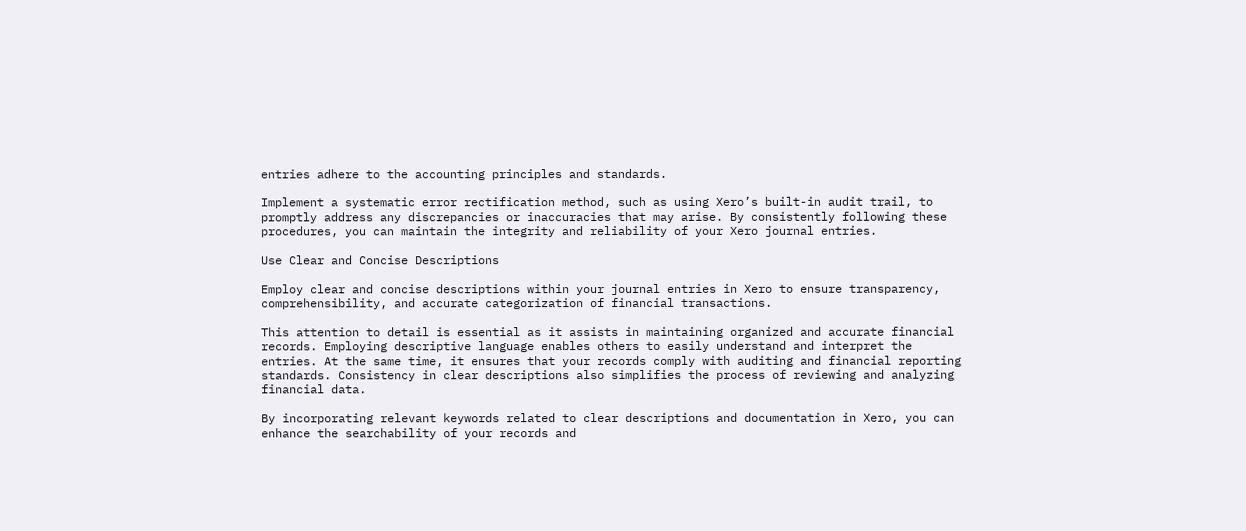entries adhere to the accounting principles and standards.

Implement a systematic error rectification method, such as using Xero’s built-in audit trail, to promptly address any discrepancies or inaccuracies that may arise. By consistently following these procedures, you can maintain the integrity and reliability of your Xero journal entries.

Use Clear and Concise Descriptions

Employ clear and concise descriptions within your journal entries in Xero to ensure transparency, comprehensibility, and accurate categorization of financial transactions.

This attention to detail is essential as it assists in maintaining organized and accurate financial records. Employing descriptive language enables others to easily understand and interpret the entries. At the same time, it ensures that your records comply with auditing and financial reporting standards. Consistency in clear descriptions also simplifies the process of reviewing and analyzing financial data.

By incorporating relevant keywords related to clear descriptions and documentation in Xero, you can enhance the searchability of your records and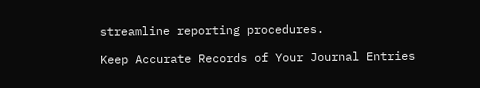streamline reporting procedures.

Keep Accurate Records of Your Journal Entries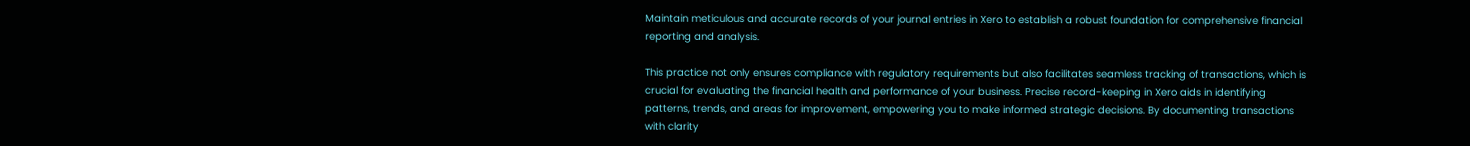Maintain meticulous and accurate records of your journal entries in Xero to establish a robust foundation for comprehensive financial reporting and analysis.

This practice not only ensures compliance with regulatory requirements but also facilitates seamless tracking of transactions, which is crucial for evaluating the financial health and performance of your business. Precise record-keeping in Xero aids in identifying patterns, trends, and areas for improvement, empowering you to make informed strategic decisions. By documenting transactions with clarity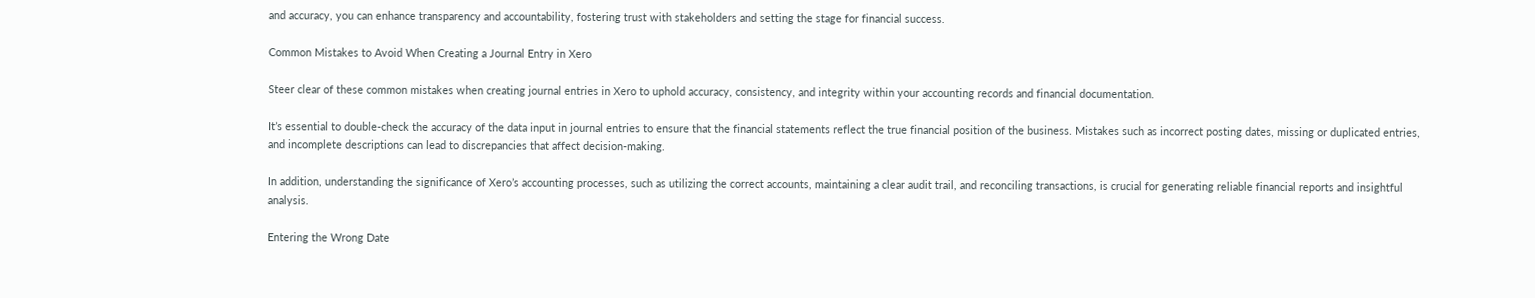and accuracy, you can enhance transparency and accountability, fostering trust with stakeholders and setting the stage for financial success.

Common Mistakes to Avoid When Creating a Journal Entry in Xero

Steer clear of these common mistakes when creating journal entries in Xero to uphold accuracy, consistency, and integrity within your accounting records and financial documentation.

It’s essential to double-check the accuracy of the data input in journal entries to ensure that the financial statements reflect the true financial position of the business. Mistakes such as incorrect posting dates, missing or duplicated entries, and incomplete descriptions can lead to discrepancies that affect decision-making.

In addition, understanding the significance of Xero’s accounting processes, such as utilizing the correct accounts, maintaining a clear audit trail, and reconciling transactions, is crucial for generating reliable financial reports and insightful analysis.

Entering the Wrong Date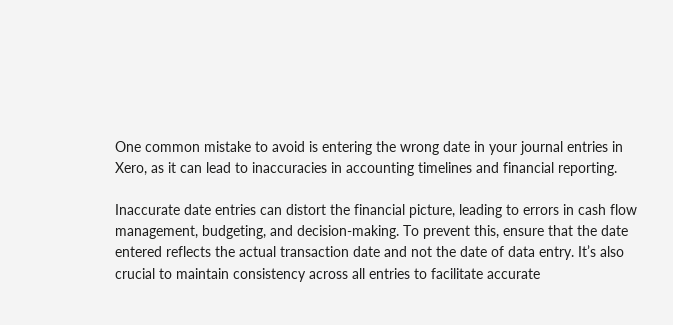One common mistake to avoid is entering the wrong date in your journal entries in Xero, as it can lead to inaccuracies in accounting timelines and financial reporting.

Inaccurate date entries can distort the financial picture, leading to errors in cash flow management, budgeting, and decision-making. To prevent this, ensure that the date entered reflects the actual transaction date and not the date of data entry. It’s also crucial to maintain consistency across all entries to facilitate accurate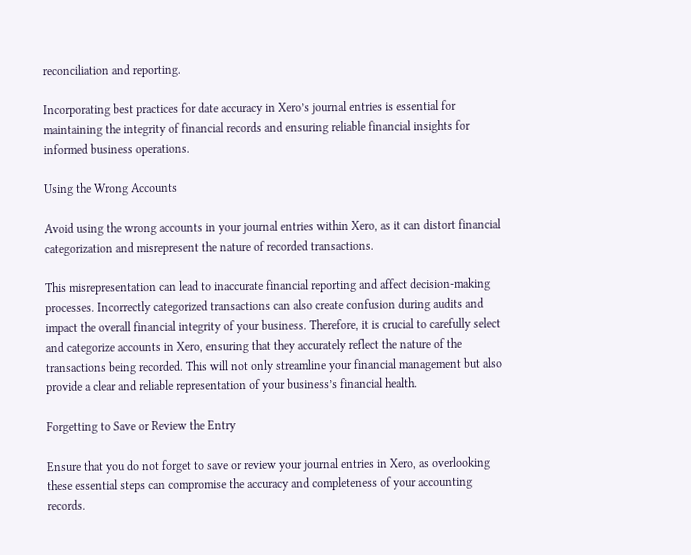reconciliation and reporting.

Incorporating best practices for date accuracy in Xero’s journal entries is essential for maintaining the integrity of financial records and ensuring reliable financial insights for informed business operations.

Using the Wrong Accounts

Avoid using the wrong accounts in your journal entries within Xero, as it can distort financial categorization and misrepresent the nature of recorded transactions.

This misrepresentation can lead to inaccurate financial reporting and affect decision-making processes. Incorrectly categorized transactions can also create confusion during audits and impact the overall financial integrity of your business. Therefore, it is crucial to carefully select and categorize accounts in Xero, ensuring that they accurately reflect the nature of the transactions being recorded. This will not only streamline your financial management but also provide a clear and reliable representation of your business’s financial health.

Forgetting to Save or Review the Entry

Ensure that you do not forget to save or review your journal entries in Xero, as overlooking these essential steps can compromise the accuracy and completeness of your accounting records.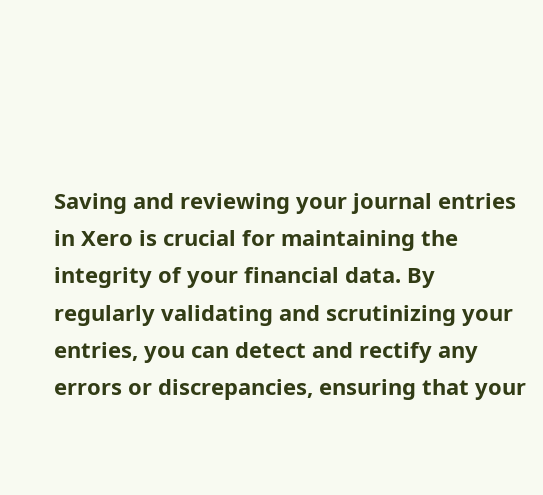Saving and reviewing your journal entries in Xero is crucial for maintaining the integrity of your financial data. By regularly validating and scrutinizing your entries, you can detect and rectify any errors or discrepancies, ensuring that your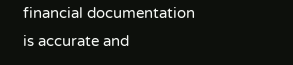financial documentation is accurate and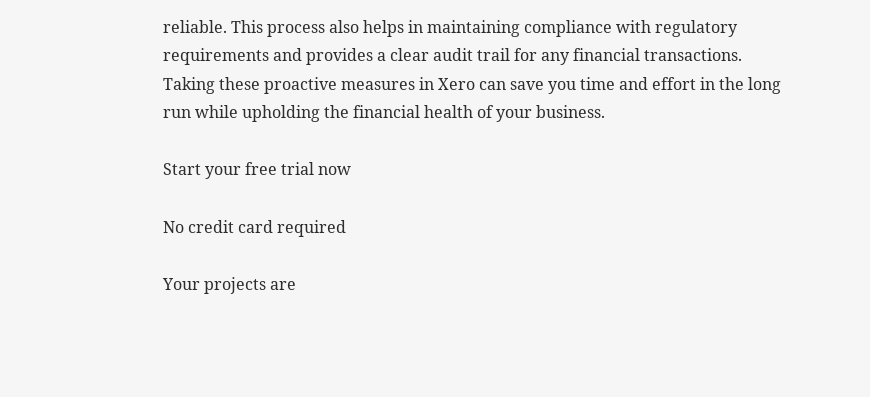reliable. This process also helps in maintaining compliance with regulatory requirements and provides a clear audit trail for any financial transactions. Taking these proactive measures in Xero can save you time and effort in the long run while upholding the financial health of your business.

Start your free trial now

No credit card required

Your projects are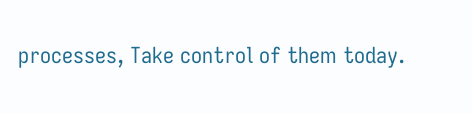processes, Take control of them today.